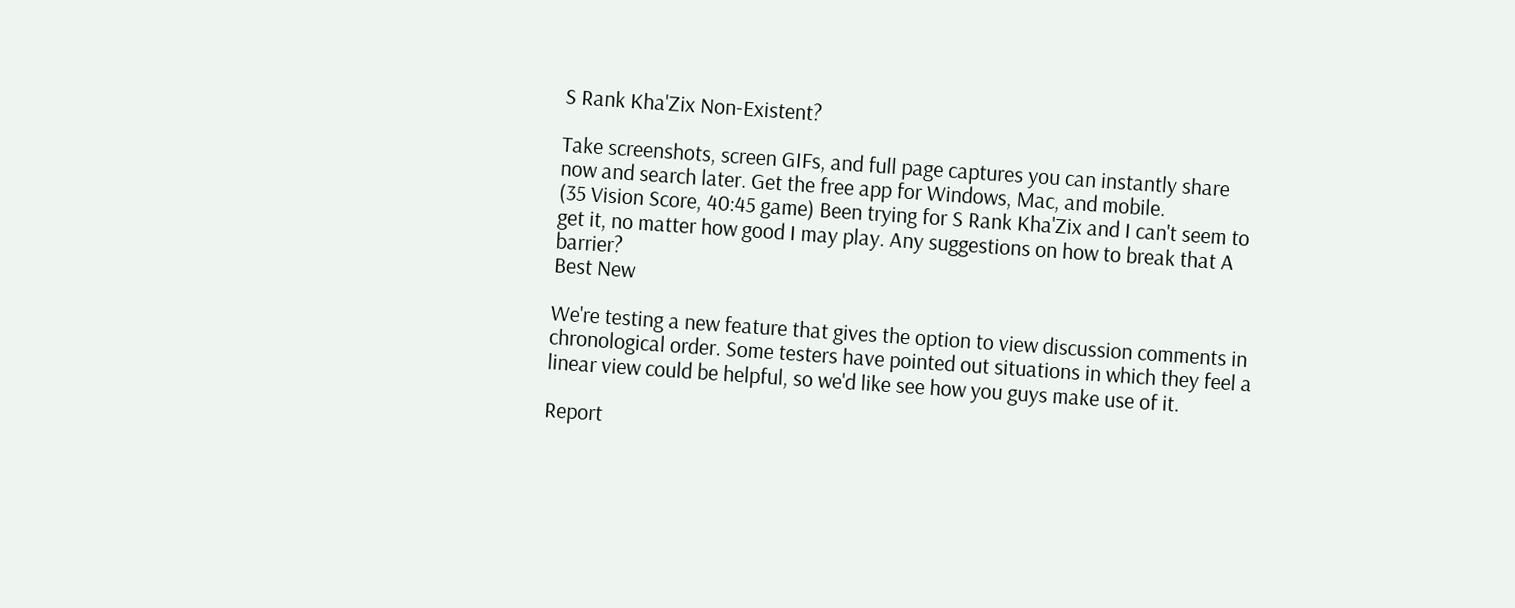S Rank Kha'Zix Non-Existent?

Take screenshots, screen GIFs, and full page captures you can instantly share now and search later. Get the free app for Windows, Mac, and mobile.
(35 Vision Score, 40:45 game) Been trying for S Rank Kha'Zix and I can't seem to get it, no matter how good I may play. Any suggestions on how to break that A barrier?
Best New

We're testing a new feature that gives the option to view discussion comments in chronological order. Some testers have pointed out situations in which they feel a linear view could be helpful, so we'd like see how you guys make use of it.

Report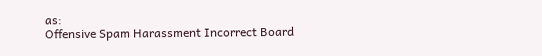as:
Offensive Spam Harassment Incorrect Board